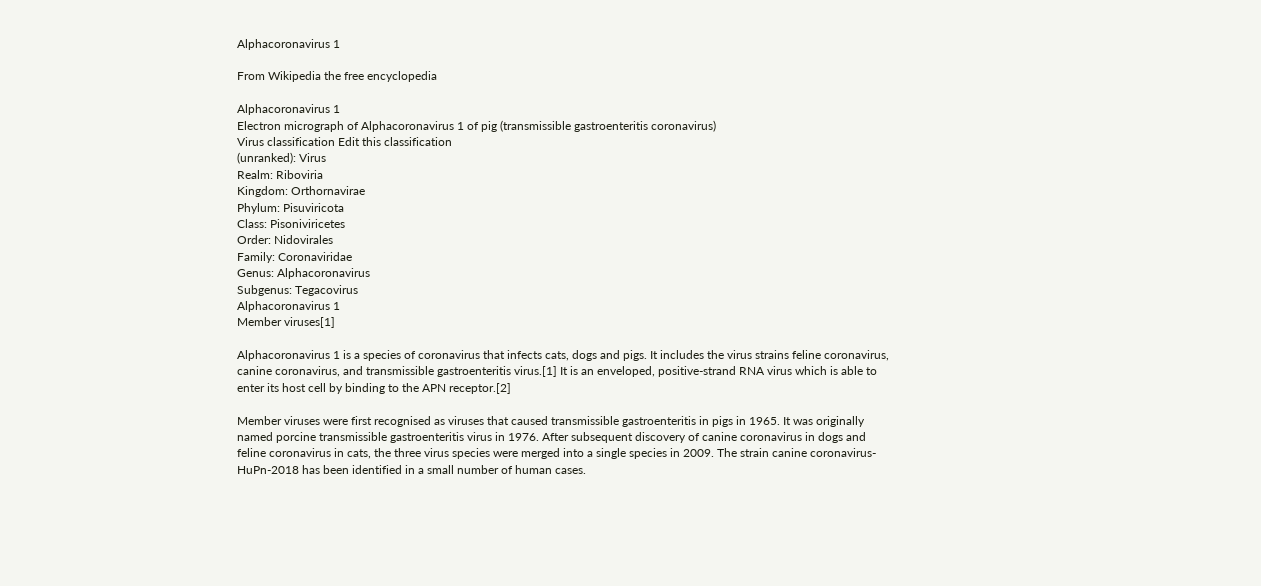Alphacoronavirus 1

From Wikipedia the free encyclopedia

Alphacoronavirus 1
Electron micrograph of Alphacoronavirus 1 of pig (transmissible gastroenteritis coronavirus)
Virus classification Edit this classification
(unranked): Virus
Realm: Riboviria
Kingdom: Orthornavirae
Phylum: Pisuviricota
Class: Pisoniviricetes
Order: Nidovirales
Family: Coronaviridae
Genus: Alphacoronavirus
Subgenus: Tegacovirus
Alphacoronavirus 1
Member viruses[1]

Alphacoronavirus 1 is a species of coronavirus that infects cats, dogs and pigs. It includes the virus strains feline coronavirus, canine coronavirus, and transmissible gastroenteritis virus.[1] It is an enveloped, positive-strand RNA virus which is able to enter its host cell by binding to the APN receptor.[2]

Member viruses were first recognised as viruses that caused transmissible gastroenteritis in pigs in 1965. It was originally named porcine transmissible gastroenteritis virus in 1976. After subsequent discovery of canine coronavirus in dogs and feline coronavirus in cats, the three virus species were merged into a single species in 2009. The strain canine coronavirus-HuPn-2018 has been identified in a small number of human cases.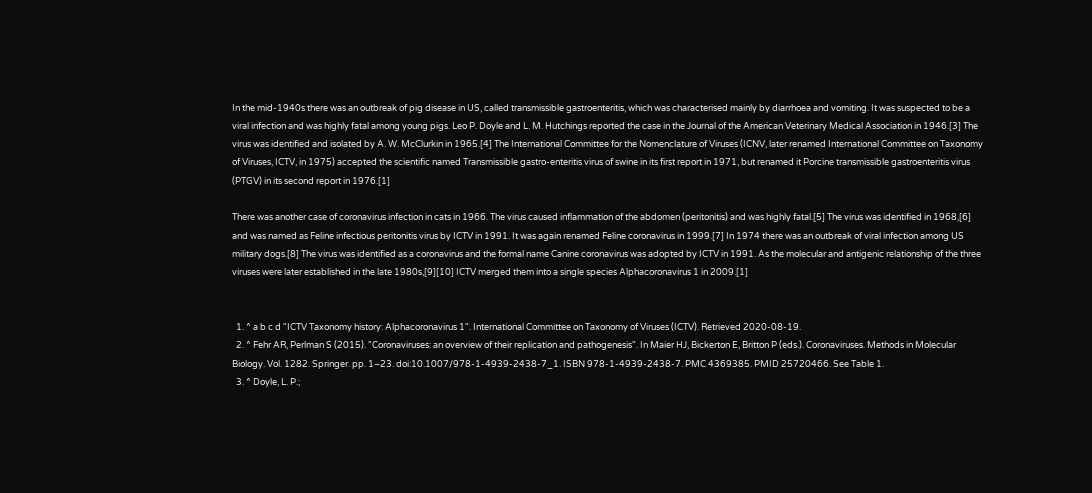In the mid-1940s there was an outbreak of pig disease in US, called transmissible gastroenteritis, which was characterised mainly by diarrhoea and vomiting. It was suspected to be a viral infection and was highly fatal among young pigs. Leo P. Doyle and L. M. Hutchings reported the case in the Journal of the American Veterinary Medical Association in 1946.[3] The virus was identified and isolated by A. W. McClurkin in 1965.[4] The International Committee for the Nomenclature of Viruses (ICNV, later renamed International Committee on Taxonomy of Viruses, ICTV, in 1975) accepted the scientific named Transmissible gastro-enteritis virus of swine in its first report in 1971, but renamed it Porcine transmissible gastroenteritis virus (PTGV) in its second report in 1976.[1]

There was another case of coronavirus infection in cats in 1966. The virus caused inflammation of the abdomen (peritonitis) and was highly fatal.[5] The virus was identified in 1968,[6] and was named as Feline infectious peritonitis virus by ICTV in 1991. It was again renamed Feline coronavirus in 1999.[7] In 1974 there was an outbreak of viral infection among US military dogs.[8] The virus was identified as a coronavirus and the formal name Canine coronavirus was adopted by ICTV in 1991. As the molecular and antigenic relationship of the three viruses were later established in the late 1980s,[9][10] ICTV merged them into a single species Alphacoronavirus 1 in 2009.[1]


  1. ^ a b c d "ICTV Taxonomy history: Alphacoronavirus 1". International Committee on Taxonomy of Viruses (ICTV). Retrieved 2020-08-19.
  2. ^ Fehr AR, Perlman S (2015). "Coronaviruses: an overview of their replication and pathogenesis". In Maier HJ, Bickerton E, Britton P (eds.). Coronaviruses. Methods in Molecular Biology. Vol. 1282. Springer. pp. 1–23. doi:10.1007/978-1-4939-2438-7_1. ISBN 978-1-4939-2438-7. PMC 4369385. PMID 25720466. See Table 1.
  3. ^ Doyle, L. P.;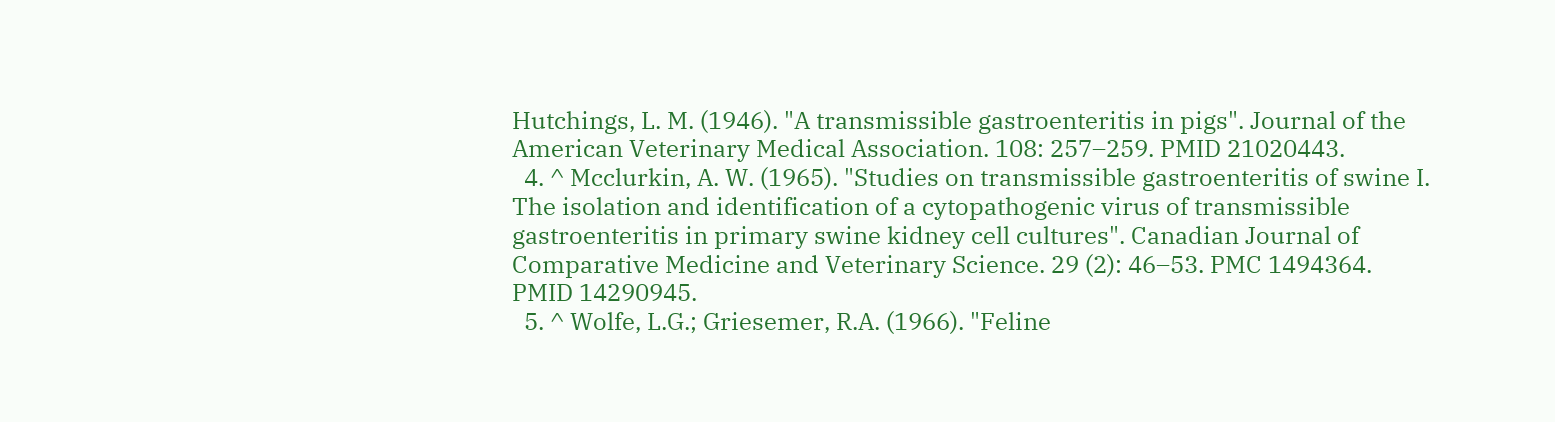Hutchings, L. M. (1946). "A transmissible gastroenteritis in pigs". Journal of the American Veterinary Medical Association. 108: 257–259. PMID 21020443.
  4. ^ Mcclurkin, A. W. (1965). "Studies on transmissible gastroenteritis of swine I. The isolation and identification of a cytopathogenic virus of transmissible gastroenteritis in primary swine kidney cell cultures". Canadian Journal of Comparative Medicine and Veterinary Science. 29 (2): 46–53. PMC 1494364. PMID 14290945.
  5. ^ Wolfe, L.G.; Griesemer, R.A. (1966). "Feline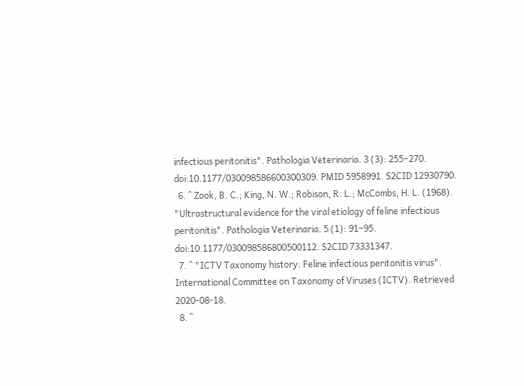infectious peritonitis". Pathologia Veterinaria. 3 (3): 255–270. doi:10.1177/030098586600300309. PMID 5958991. S2CID 12930790.
  6. ^ Zook, B. C.; King, N. W.; Robison, R. L.; McCombs, H. L. (1968). "Ultrastructural evidence for the viral etiology of feline infectious peritonitis". Pathologia Veterinaria. 5 (1): 91–95. doi:10.1177/030098586800500112. S2CID 73331347.
  7. ^ "ICTV Taxonomy history: Feline infectious peritonitis virus". International Committee on Taxonomy of Viruses (ICTV). Retrieved 2020-08-18.
  8. ^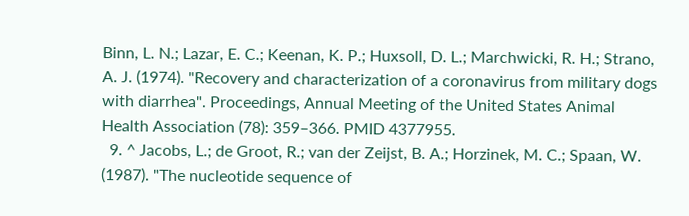Binn, L. N.; Lazar, E. C.; Keenan, K. P.; Huxsoll, D. L.; Marchwicki, R. H.; Strano, A. J. (1974). "Recovery and characterization of a coronavirus from military dogs with diarrhea". Proceedings, Annual Meeting of the United States Animal Health Association (78): 359–366. PMID 4377955.
  9. ^ Jacobs, L.; de Groot, R.; van der Zeijst, B. A.; Horzinek, M. C.; Spaan, W. (1987). "The nucleotide sequence of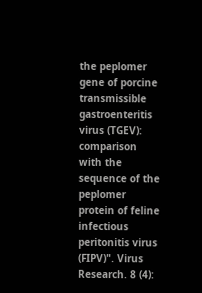the peplomer gene of porcine transmissible gastroenteritis virus (TGEV): comparison with the sequence of the peplomer protein of feline infectious peritonitis virus (FIPV)". Virus Research. 8 (4):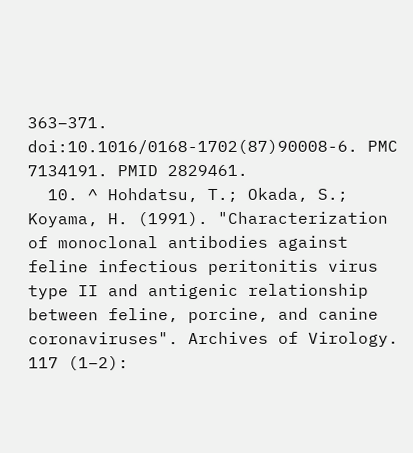363–371. doi:10.1016/0168-1702(87)90008-6. PMC 7134191. PMID 2829461.
  10. ^ Hohdatsu, T.; Okada, S.; Koyama, H. (1991). "Characterization of monoclonal antibodies against feline infectious peritonitis virus type II and antigenic relationship between feline, porcine, and canine coronaviruses". Archives of Virology. 117 (1–2):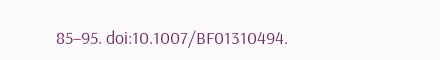85–95. doi:10.1007/BF01310494.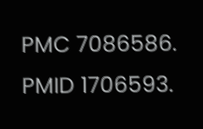PMC 7086586. PMID 1706593.